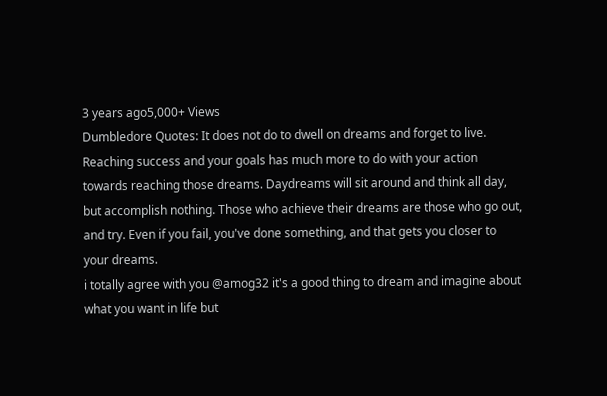3 years ago5,000+ Views
Dumbledore Quotes: It does not do to dwell on dreams and forget to live.
Reaching success and your goals has much more to do with your action towards reaching those dreams. Daydreams will sit around and think all day, but accomplish nothing. Those who achieve their dreams are those who go out, and try. Even if you fail, you've done something, and that gets you closer to your dreams.
i totally agree with you @amog32 it's a good thing to dream and imagine about what you want in life but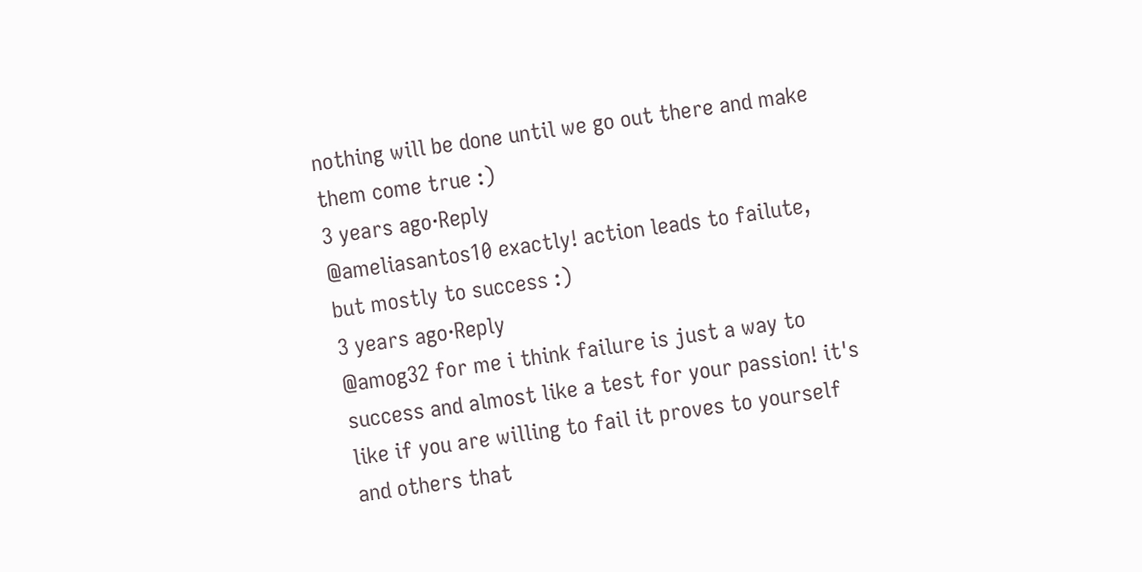nothing will be done until we go out there and make them come true :)
3 years ago·Reply
@ameliasantos10 exactly! action leads to failute, but mostly to success :)
3 years ago·Reply
@amog32 for me i think failure is just a way to success and almost like a test for your passion! it's like if you are willing to fail it proves to yourself and others that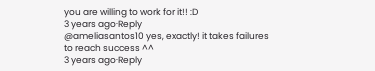you are willing to work for it!! :D
3 years ago·Reply
@ameliasantos10 yes, exactly! it takes failures to reach success ^^
3 years ago·Reply